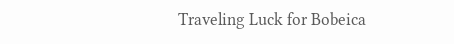Traveling Luck for Bobeica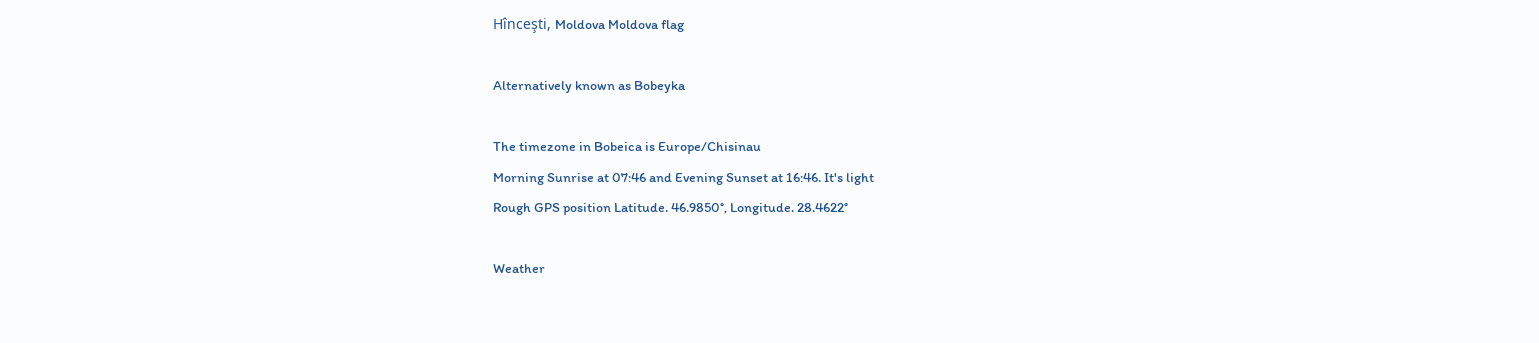Hînceşti, Moldova Moldova flag

Alternatively known as Bobeyka

The timezone in Bobeica is Europe/Chisinau
Morning Sunrise at 07:46 and Evening Sunset at 16:46. It's light
Rough GPS position Latitude. 46.9850°, Longitude. 28.4622°

Weather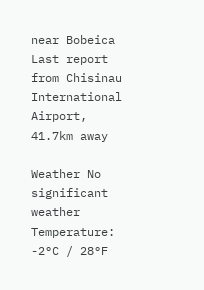near Bobeica Last report from Chisinau International Airport, 41.7km away

Weather No significant weather Temperature: -2°C / 28°F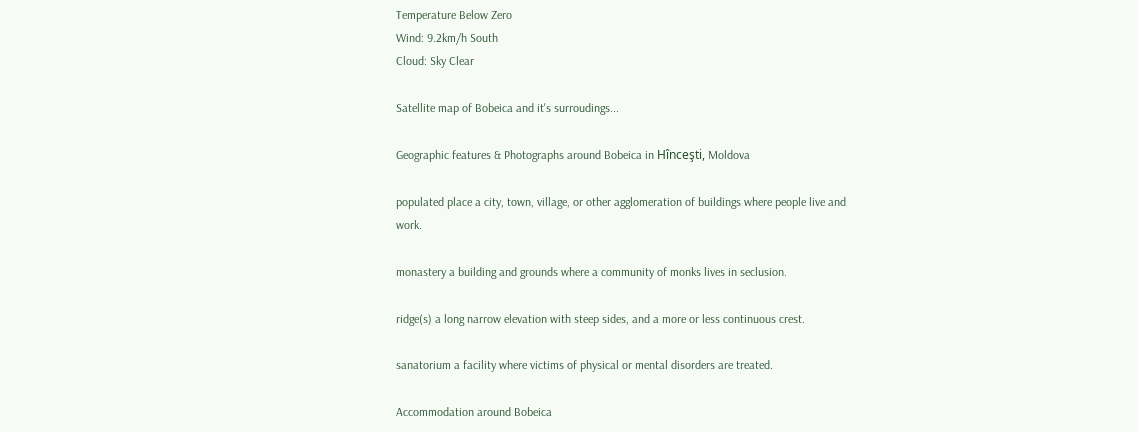Temperature Below Zero
Wind: 9.2km/h South
Cloud: Sky Clear

Satellite map of Bobeica and it's surroudings...

Geographic features & Photographs around Bobeica in Hînceşti, Moldova

populated place a city, town, village, or other agglomeration of buildings where people live and work.

monastery a building and grounds where a community of monks lives in seclusion.

ridge(s) a long narrow elevation with steep sides, and a more or less continuous crest.

sanatorium a facility where victims of physical or mental disorders are treated.

Accommodation around Bobeica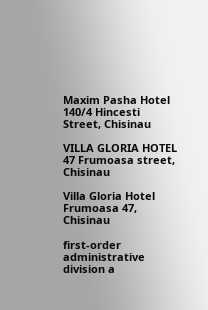Maxim Pasha Hotel 140/4 Hincesti Street, Chisinau

VILLA GLORIA HOTEL 47 Frumoasa street, Chisinau

Villa Gloria Hotel Frumoasa 47, Chisinau

first-order administrative division a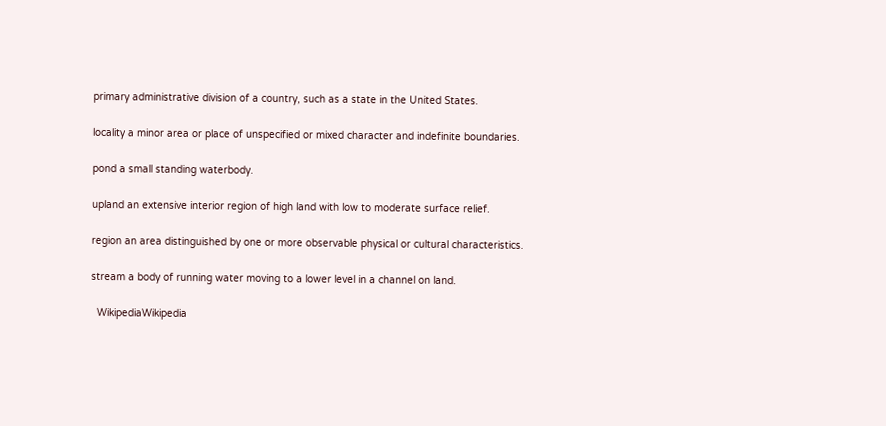primary administrative division of a country, such as a state in the United States.

locality a minor area or place of unspecified or mixed character and indefinite boundaries.

pond a small standing waterbody.

upland an extensive interior region of high land with low to moderate surface relief.

region an area distinguished by one or more observable physical or cultural characteristics.

stream a body of running water moving to a lower level in a channel on land.

  WikipediaWikipedia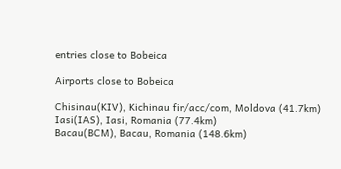entries close to Bobeica

Airports close to Bobeica

Chisinau(KIV), Kichinau fir/acc/com, Moldova (41.7km)
Iasi(IAS), Iasi, Romania (77.4km)
Bacau(BCM), Bacau, Romania (148.6km)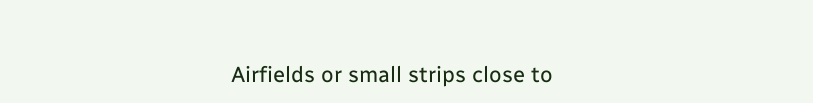Airfields or small strips close to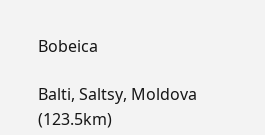Bobeica

Balti, Saltsy, Moldova (123.5km)